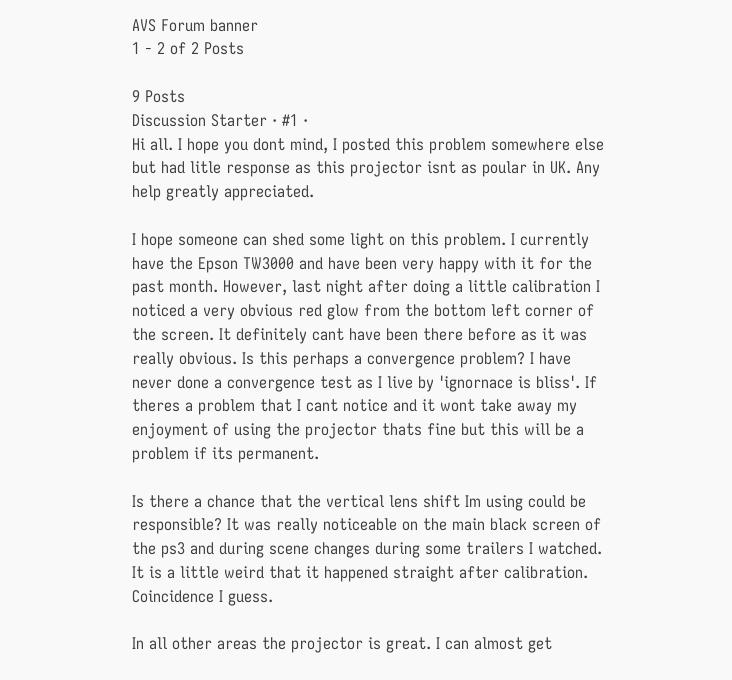AVS Forum banner
1 - 2 of 2 Posts

9 Posts
Discussion Starter · #1 ·
Hi all. I hope you dont mind, I posted this problem somewhere else but had litle response as this projector isnt as poular in UK. Any help greatly appreciated.

I hope someone can shed some light on this problem. I currently have the Epson TW3000 and have been very happy with it for the past month. However, last night after doing a little calibration I noticed a very obvious red glow from the bottom left corner of the screen. It definitely cant have been there before as it was really obvious. Is this perhaps a convergence problem? I have never done a convergence test as I live by 'ignornace is bliss'. If theres a problem that I cant notice and it wont take away my enjoyment of using the projector thats fine but this will be a problem if its permanent.

Is there a chance that the vertical lens shift Im using could be responsible? It was really noticeable on the main black screen of the ps3 and during scene changes during some trailers I watched. It is a little weird that it happened straight after calibration. Coincidence I guess.

In all other areas the projector is great. I can almost get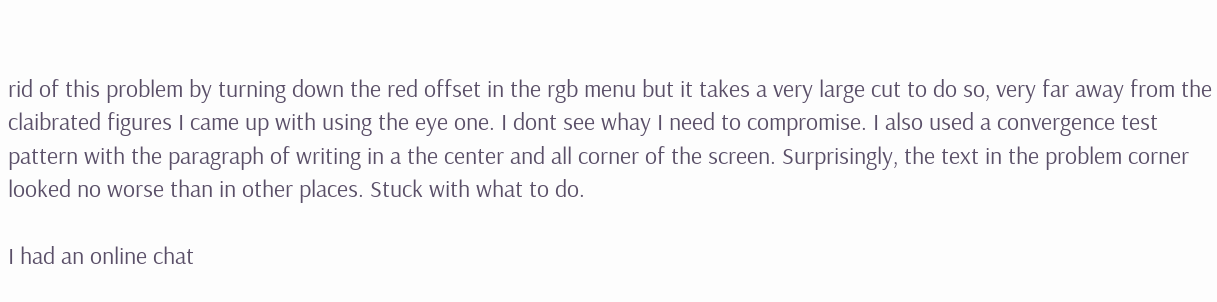rid of this problem by turning down the red offset in the rgb menu but it takes a very large cut to do so, very far away from the claibrated figures I came up with using the eye one. I dont see whay I need to compromise. I also used a convergence test pattern with the paragraph of writing in a the center and all corner of the screen. Surprisingly, the text in the problem corner looked no worse than in other places. Stuck with what to do.

I had an online chat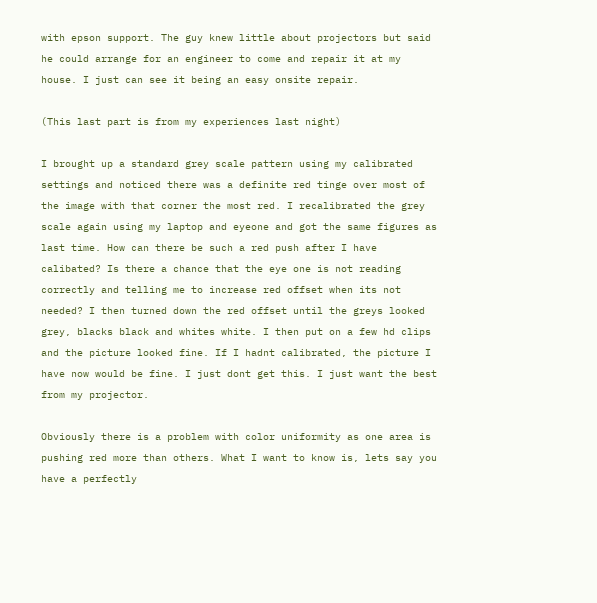with epson support. The guy knew little about projectors but said he could arrange for an engineer to come and repair it at my house. I just can see it being an easy onsite repair.

(This last part is from my experiences last night)

I brought up a standard grey scale pattern using my calibrated settings and noticed there was a definite red tinge over most of the image with that corner the most red. I recalibrated the grey scale again using my laptop and eyeone and got the same figures as last time. How can there be such a red push after I have calibated? Is there a chance that the eye one is not reading correctly and telling me to increase red offset when its not needed? I then turned down the red offset until the greys looked grey, blacks black and whites white. I then put on a few hd clips and the picture looked fine. If I hadnt calibrated, the picture I have now would be fine. I just dont get this. I just want the best from my projector.

Obviously there is a problem with color uniformity as one area is pushing red more than others. What I want to know is, lets say you have a perfectly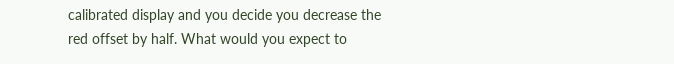calibrated display and you decide you decrease the red offset by half. What would you expect to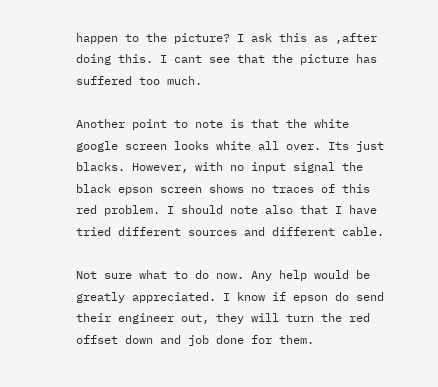happen to the picture? I ask this as ,after doing this. I cant see that the picture has suffered too much.

Another point to note is that the white google screen looks white all over. Its just blacks. However, with no input signal the black epson screen shows no traces of this red problem. I should note also that I have tried different sources and different cable.

Not sure what to do now. Any help would be greatly appreciated. I know if epson do send their engineer out, they will turn the red offset down and job done for them.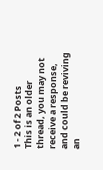1 - 2 of 2 Posts
This is an older thread, you may not receive a response, and could be reviving an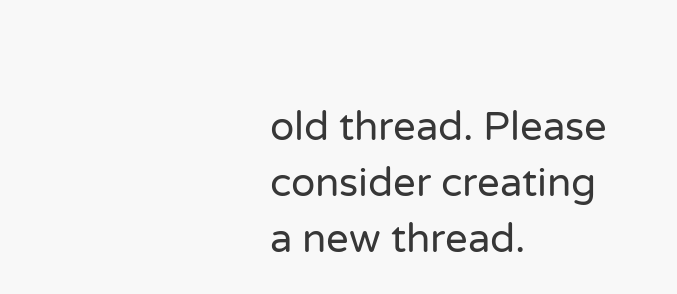old thread. Please consider creating a new thread.